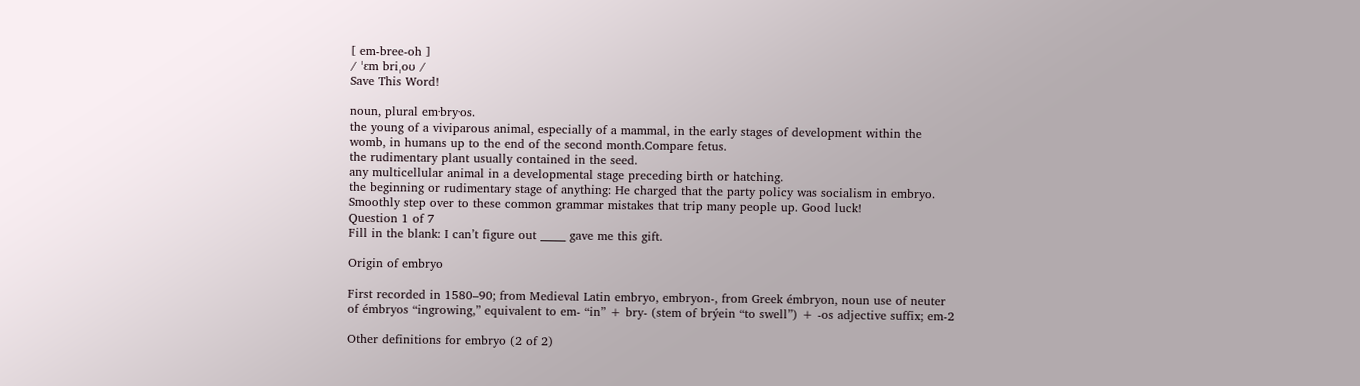[ em-bree-oh ]
/ ˈɛm briˌoʊ /
Save This Word!

noun, plural em·bry·os.
the young of a viviparous animal, especially of a mammal, in the early stages of development within the womb, in humans up to the end of the second month.Compare fetus.
the rudimentary plant usually contained in the seed.
any multicellular animal in a developmental stage preceding birth or hatching.
the beginning or rudimentary stage of anything: He charged that the party policy was socialism in embryo.
Smoothly step over to these common grammar mistakes that trip many people up. Good luck!
Question 1 of 7
Fill in the blank: I can’t figure out _____ gave me this gift.

Origin of embryo

First recorded in 1580–90; from Medieval Latin embryo, embryon-, from Greek émbryon, noun use of neuter of émbryos “ingrowing,” equivalent to em- “in” + bry- (stem of brýein “to swell”) + -os adjective suffix; em-2

Other definitions for embryo (2 of 2)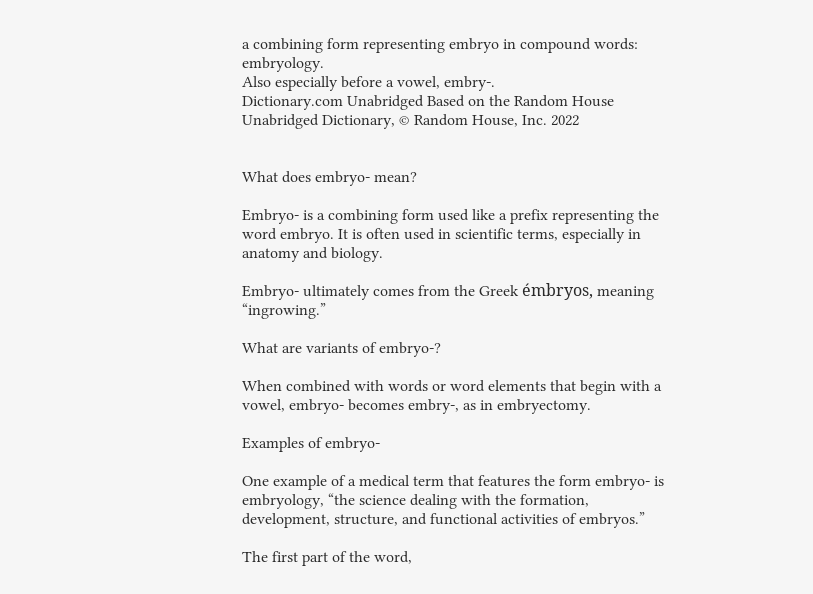a combining form representing embryo in compound words: embryology.
Also especially before a vowel, embry-.
Dictionary.com Unabridged Based on the Random House Unabridged Dictionary, © Random House, Inc. 2022


What does embryo- mean?

Embryo- is a combining form used like a prefix representing the word embryo. It is often used in scientific terms, especially in anatomy and biology.

Embryo- ultimately comes from the Greek émbryos, meaning “ingrowing.”

What are variants of embryo-?

When combined with words or word elements that begin with a vowel, embryo- becomes embry-, as in embryectomy.

Examples of embryo-

One example of a medical term that features the form embryo- is embryology, “the science dealing with the formation, development, structure, and functional activities of embryos.”

The first part of the word,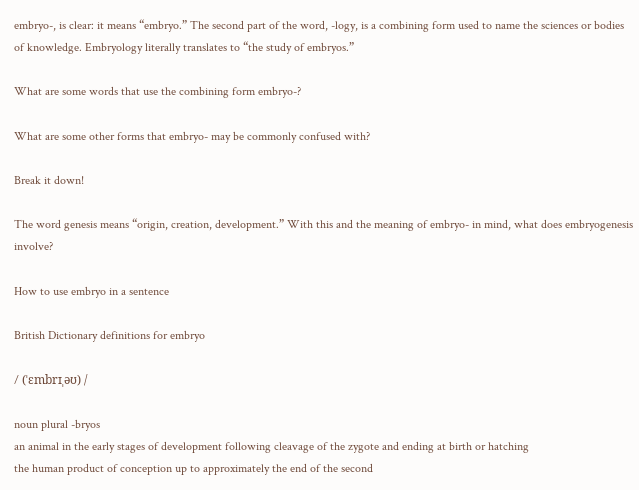embryo-, is clear: it means “embryo.” The second part of the word, -logy, is a combining form used to name the sciences or bodies of knowledge. Embryology literally translates to “the study of embryos.”

What are some words that use the combining form embryo-?

What are some other forms that embryo- may be commonly confused with?

Break it down!

The word genesis means “origin, creation, development.” With this and the meaning of embryo- in mind, what does embryogenesis involve?

How to use embryo in a sentence

British Dictionary definitions for embryo

/ (ˈɛmbrɪˌəʊ) /

noun plural -bryos
an animal in the early stages of development following cleavage of the zygote and ending at birth or hatching
the human product of conception up to approximately the end of the second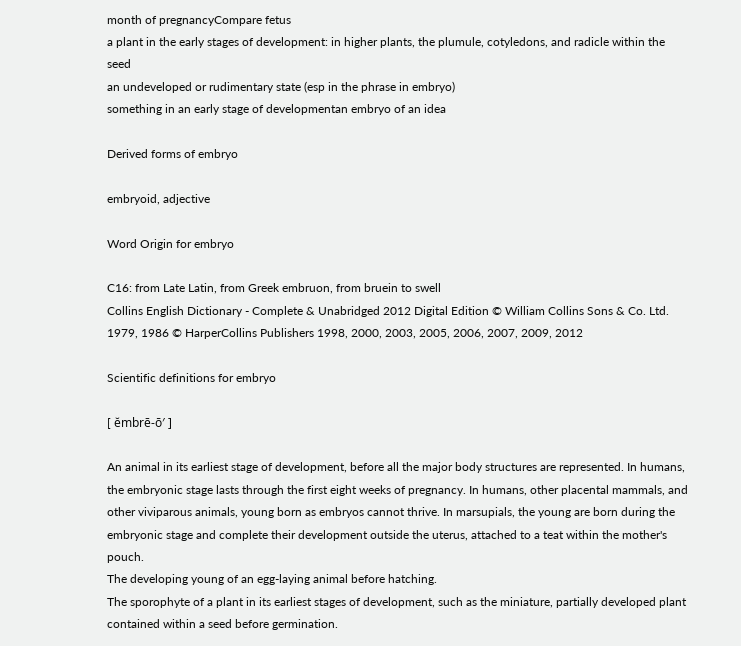month of pregnancyCompare fetus
a plant in the early stages of development: in higher plants, the plumule, cotyledons, and radicle within the seed
an undeveloped or rudimentary state (esp in the phrase in embryo)
something in an early stage of developmentan embryo of an idea

Derived forms of embryo

embryoid, adjective

Word Origin for embryo

C16: from Late Latin, from Greek embruon, from bruein to swell
Collins English Dictionary - Complete & Unabridged 2012 Digital Edition © William Collins Sons & Co. Ltd. 1979, 1986 © HarperCollins Publishers 1998, 2000, 2003, 2005, 2006, 2007, 2009, 2012

Scientific definitions for embryo

[ ĕmbrē-ō′ ]

An animal in its earliest stage of development, before all the major body structures are represented. In humans, the embryonic stage lasts through the first eight weeks of pregnancy. In humans, other placental mammals, and other viviparous animals, young born as embryos cannot thrive. In marsupials, the young are born during the embryonic stage and complete their development outside the uterus, attached to a teat within the mother's pouch.
The developing young of an egg-laying animal before hatching.
The sporophyte of a plant in its earliest stages of development, such as the miniature, partially developed plant contained within a seed before germination.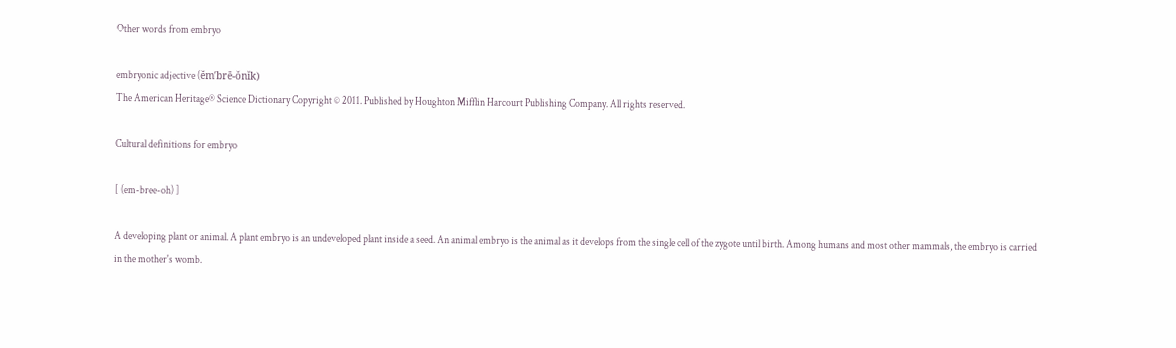Other words from embryo

embryonic adjective (ĕm′brē-ŏnĭk)
The American Heritage® Science Dictionary Copyright © 2011. Published by Houghton Mifflin Harcourt Publishing Company. All rights reserved.

Cultural definitions for embryo

[ (em-bree-oh) ]

A developing plant or animal. A plant embryo is an undeveloped plant inside a seed. An animal embryo is the animal as it develops from the single cell of the zygote until birth. Among humans and most other mammals, the embryo is carried in the mother's womb.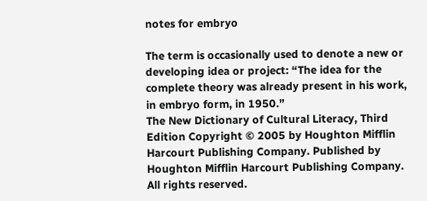notes for embryo

The term is occasionally used to denote a new or developing idea or project: “The idea for the complete theory was already present in his work, in embryo form, in 1950.”
The New Dictionary of Cultural Literacy, Third Edition Copyright © 2005 by Houghton Mifflin Harcourt Publishing Company. Published by Houghton Mifflin Harcourt Publishing Company. All rights reserved.